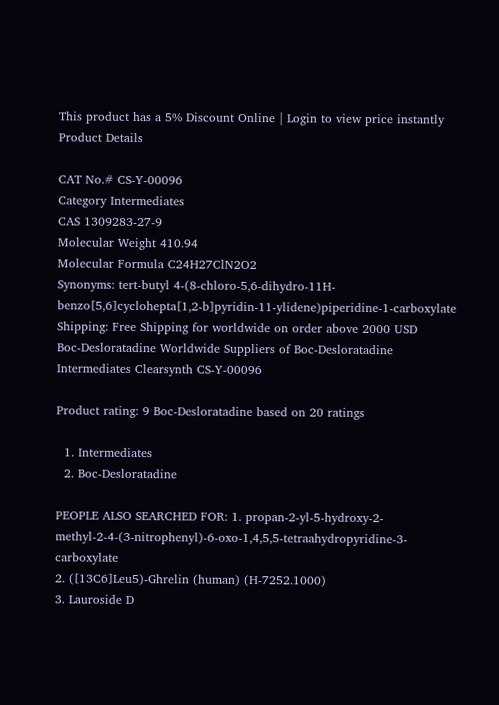This product has a 5% Discount Online | Login to view price instantly
Product Details

CAT No.# CS-Y-00096
Category Intermediates
CAS 1309283-27-9
Molecular Weight 410.94
Molecular Formula C24H27ClN2O2
Synonyms: tert-butyl 4-(8-chloro-5,6-dihydro-11H-benzo[5,6]cyclohepta[1,2-b]pyridin-11-ylidene)piperidine-1-carboxylate
Shipping: Free Shipping for worldwide on order above 2000 USD
Boc-Desloratadine Worldwide Suppliers of Boc-Desloratadine Intermediates Clearsynth CS-Y-00096

Product rating: 9 Boc-Desloratadine based on 20 ratings

  1. Intermediates
  2. Boc-Desloratadine

PEOPLE ALSO SEARCHED FOR: 1. propan-2-yl-5-hydroxy-2-methyl-2-4-(3-nitrophenyl)-6-oxo-1,4,5,5-tetraahydropyridine-3-carboxylate
2. ([13C6]Leu5)-Ghrelin (human) (H-7252.1000)
3. Lauroside D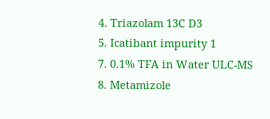4. Triazolam 13C D3
5. Icatibant impurity 1
7. 0.1% TFA in Water ULC-MS
8. Metamizole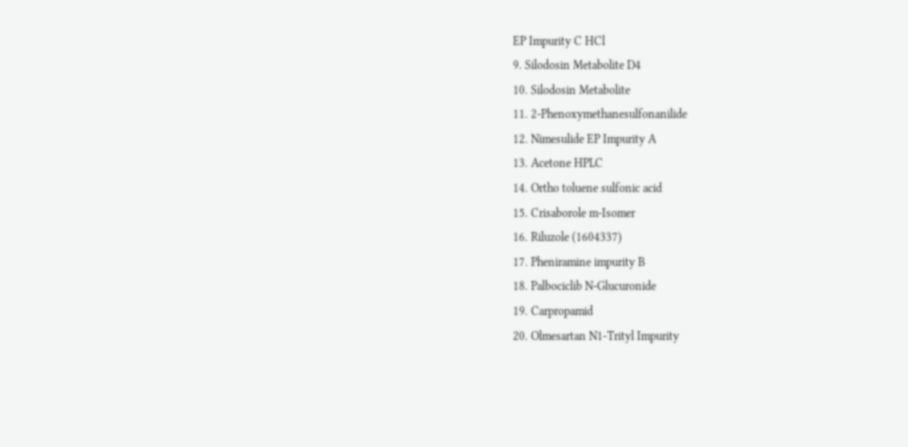EP Impurity C HCl
9. Silodosin Metabolite D4
10. Silodosin Metabolite
11. 2-Phenoxymethanesulfonanilide
12. Nimesulide EP Impurity A
13. Acetone HPLC
14. Ortho toluene sulfonic acid
15. Crisaborole m-Isomer
16. Riluzole (1604337)
17. Pheniramine impurity B
18. Palbociclib N-Glucuronide
19. Carpropamid
20. Olmesartan N1-Trityl Impurity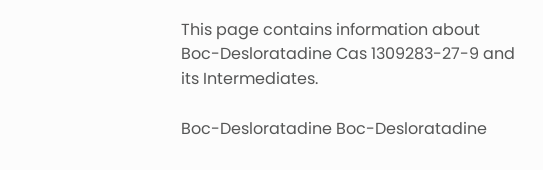This page contains information about Boc-Desloratadine Cas 1309283-27-9 and its Intermediates.

Boc-Desloratadine Boc-Desloratadine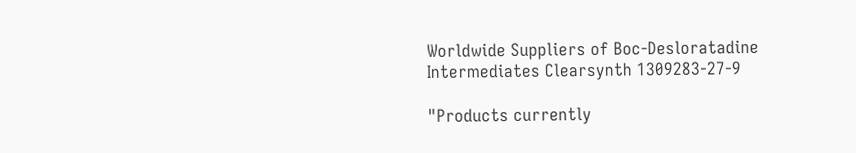Worldwide Suppliers of Boc-Desloratadine Intermediates Clearsynth 1309283-27-9

"Products currently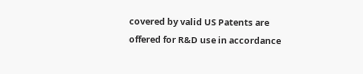covered by valid US Patents are offered for R&D use in accordance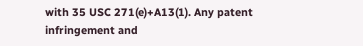with 35 USC 271(e)+A13(1). Any patent infringement and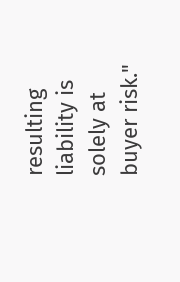resulting liability is solely at buyer risk."